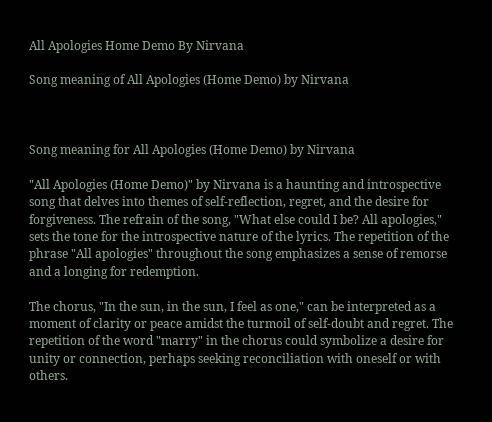All Apologies Home Demo By Nirvana

Song meaning of All Apologies (Home Demo) by Nirvana



Song meaning for All Apologies (Home Demo) by Nirvana

"All Apologies (Home Demo)" by Nirvana is a haunting and introspective song that delves into themes of self-reflection, regret, and the desire for forgiveness. The refrain of the song, "What else could I be? All apologies," sets the tone for the introspective nature of the lyrics. The repetition of the phrase "All apologies" throughout the song emphasizes a sense of remorse and a longing for redemption.

The chorus, "In the sun, in the sun, I feel as one," can be interpreted as a moment of clarity or peace amidst the turmoil of self-doubt and regret. The repetition of the word "marry" in the chorus could symbolize a desire for unity or connection, perhaps seeking reconciliation with oneself or with others.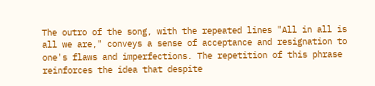The outro of the song, with the repeated lines "All in all is all we are," conveys a sense of acceptance and resignation to one's flaws and imperfections. The repetition of this phrase reinforces the idea that despite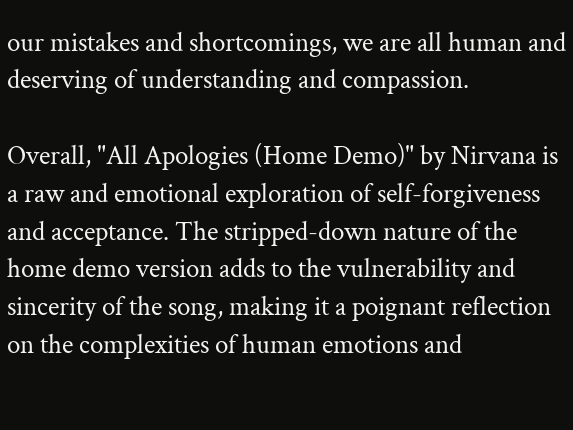our mistakes and shortcomings, we are all human and deserving of understanding and compassion.

Overall, "All Apologies (Home Demo)" by Nirvana is a raw and emotional exploration of self-forgiveness and acceptance. The stripped-down nature of the home demo version adds to the vulnerability and sincerity of the song, making it a poignant reflection on the complexities of human emotions and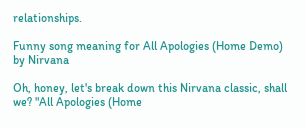relationships.

Funny song meaning for All Apologies (Home Demo) by Nirvana

Oh, honey, let's break down this Nirvana classic, shall we? "All Apologies (Home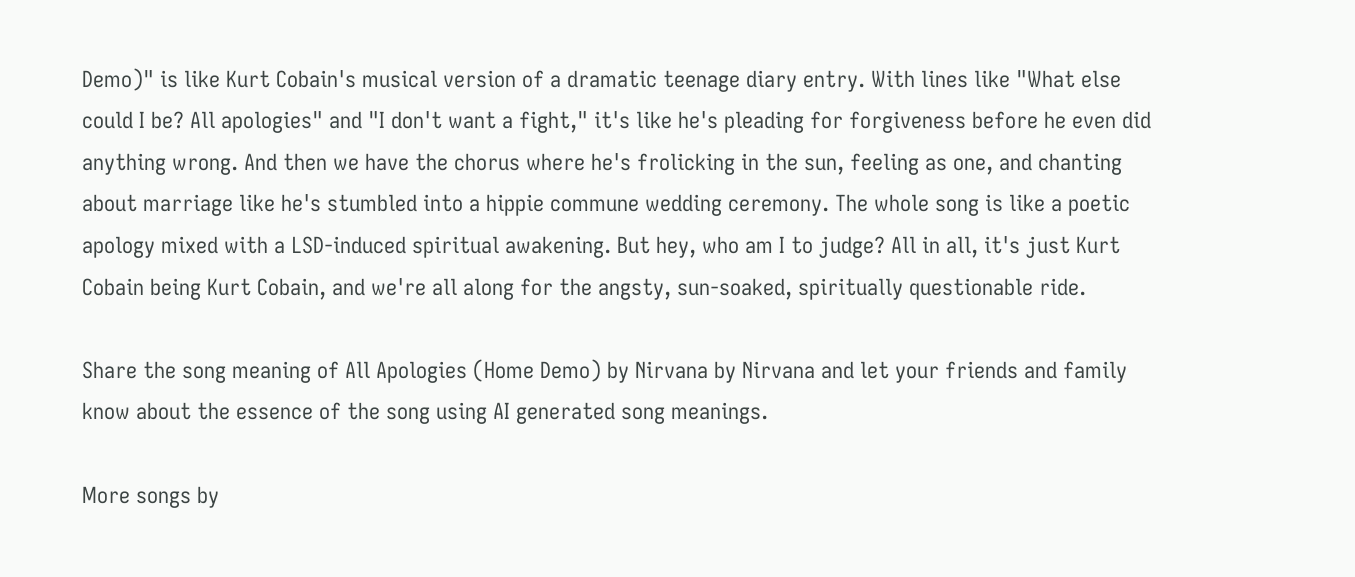Demo)" is like Kurt Cobain's musical version of a dramatic teenage diary entry. With lines like "What else could I be? All apologies" and "I don't want a fight," it's like he's pleading for forgiveness before he even did anything wrong. And then we have the chorus where he's frolicking in the sun, feeling as one, and chanting about marriage like he's stumbled into a hippie commune wedding ceremony. The whole song is like a poetic apology mixed with a LSD-induced spiritual awakening. But hey, who am I to judge? All in all, it's just Kurt Cobain being Kurt Cobain, and we're all along for the angsty, sun-soaked, spiritually questionable ride.

Share the song meaning of All Apologies (Home Demo) by Nirvana by Nirvana and let your friends and family know about the essence of the song using AI generated song meanings.

More songs by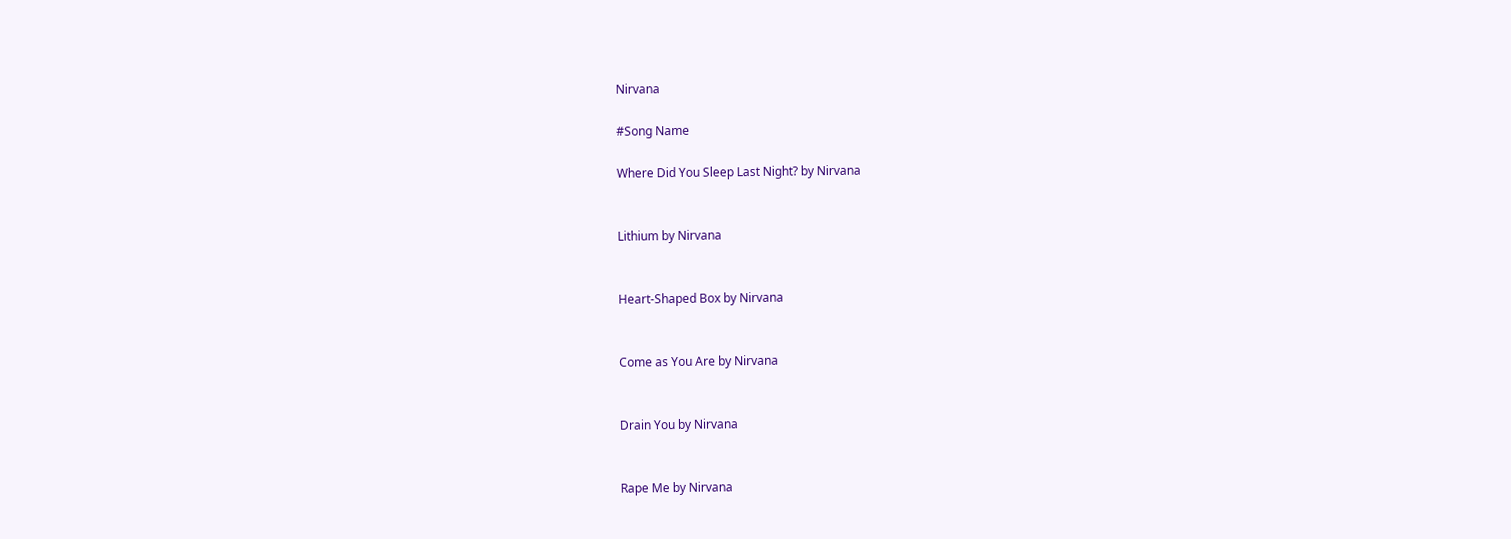Nirvana

#Song Name

Where Did You Sleep Last Night? by Nirvana


Lithium by Nirvana


Heart-Shaped Box by Nirvana


Come as You Are by Nirvana


Drain You by Nirvana


Rape Me by Nirvana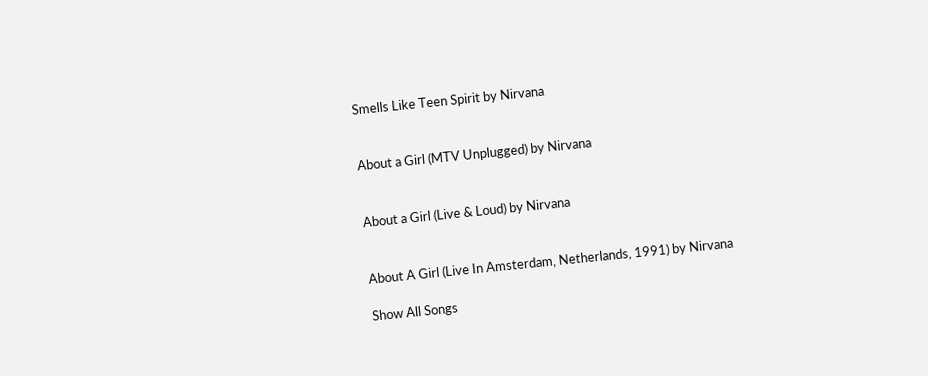Smells Like Teen Spirit by Nirvana


About a Girl (MTV Unplugged) by Nirvana


About a Girl (Live & Loud) by Nirvana


About A Girl (Live In Amsterdam, Netherlands, 1991) by Nirvana

Show All Songs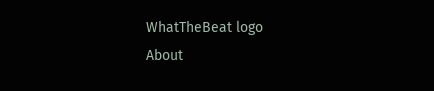WhatTheBeat logo
About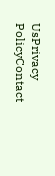UsPrivacy PolicyContact